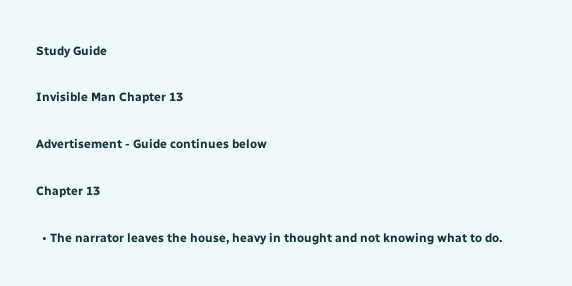Study Guide

Invisible Man Chapter 13

Advertisement - Guide continues below

Chapter 13

  • The narrator leaves the house, heavy in thought and not knowing what to do.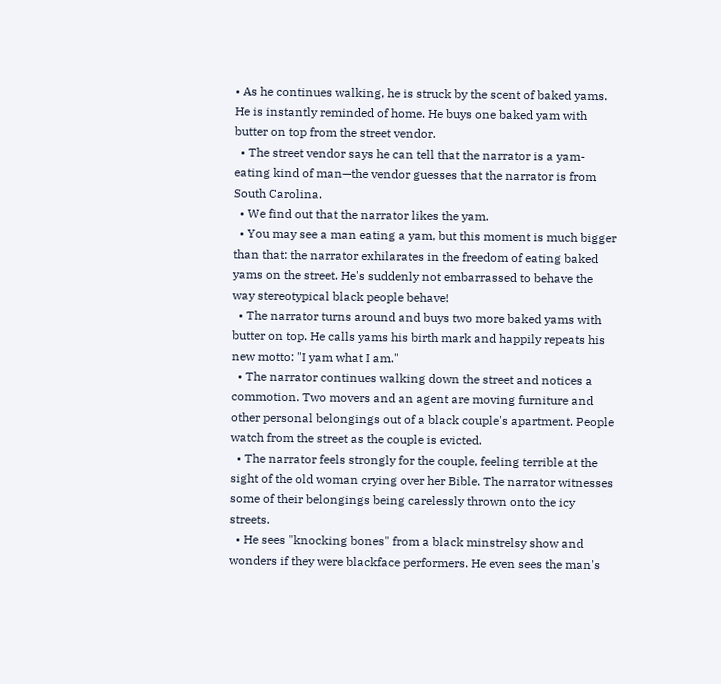• As he continues walking, he is struck by the scent of baked yams. He is instantly reminded of home. He buys one baked yam with butter on top from the street vendor.
  • The street vendor says he can tell that the narrator is a yam-eating kind of man—the vendor guesses that the narrator is from South Carolina.
  • We find out that the narrator likes the yam.
  • You may see a man eating a yam, but this moment is much bigger than that: the narrator exhilarates in the freedom of eating baked yams on the street. He's suddenly not embarrassed to behave the way stereotypical black people behave!
  • The narrator turns around and buys two more baked yams with butter on top. He calls yams his birth mark and happily repeats his new motto: "I yam what I am."
  • The narrator continues walking down the street and notices a commotion. Two movers and an agent are moving furniture and other personal belongings out of a black couple's apartment. People watch from the street as the couple is evicted.
  • The narrator feels strongly for the couple, feeling terrible at the sight of the old woman crying over her Bible. The narrator witnesses some of their belongings being carelessly thrown onto the icy streets.
  • He sees "knocking bones" from a black minstrelsy show and wonders if they were blackface performers. He even sees the man's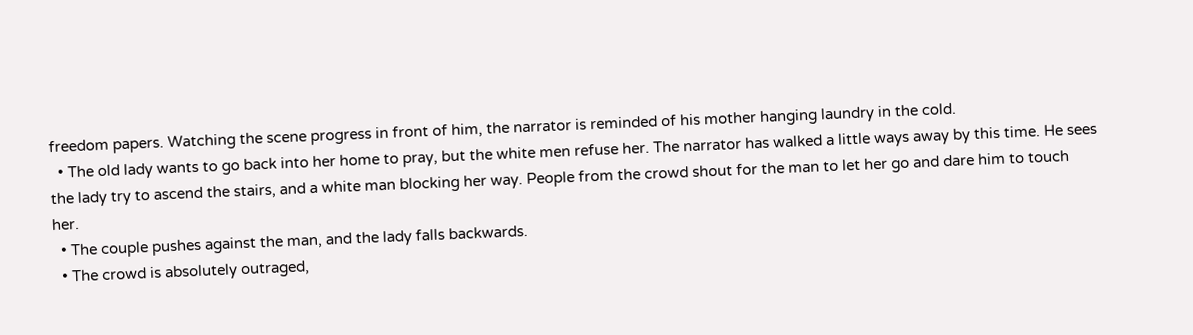freedom papers. Watching the scene progress in front of him, the narrator is reminded of his mother hanging laundry in the cold.
  • The old lady wants to go back into her home to pray, but the white men refuse her. The narrator has walked a little ways away by this time. He sees the lady try to ascend the stairs, and a white man blocking her way. People from the crowd shout for the man to let her go and dare him to touch her.
  • The couple pushes against the man, and the lady falls backwards.
  • The crowd is absolutely outraged,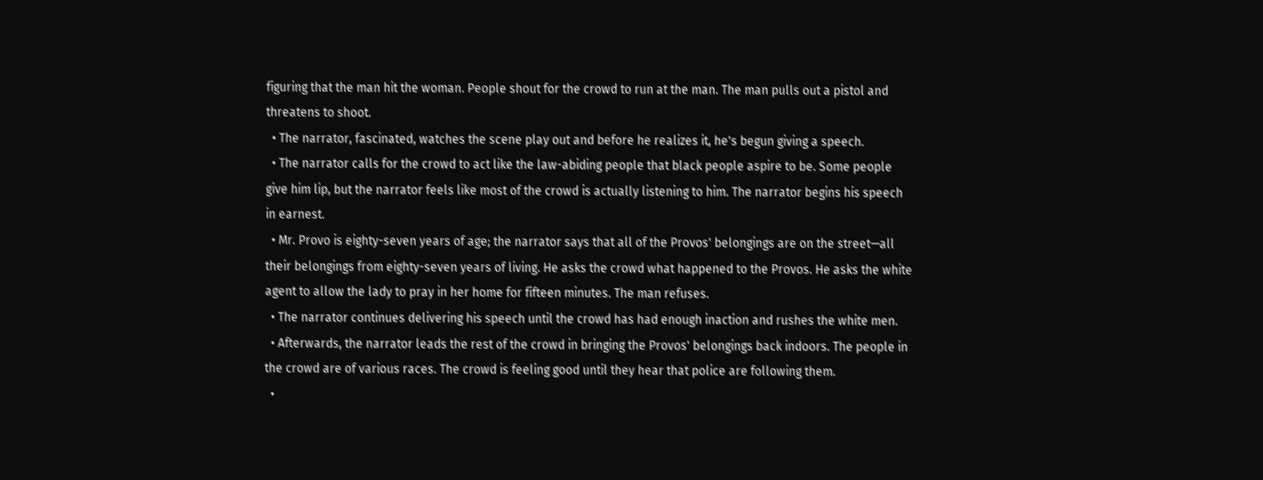figuring that the man hit the woman. People shout for the crowd to run at the man. The man pulls out a pistol and threatens to shoot.
  • The narrator, fascinated, watches the scene play out and before he realizes it, he's begun giving a speech.
  • The narrator calls for the crowd to act like the law-abiding people that black people aspire to be. Some people give him lip, but the narrator feels like most of the crowd is actually listening to him. The narrator begins his speech in earnest.
  • Mr. Provo is eighty-seven years of age; the narrator says that all of the Provos' belongings are on the street—all their belongings from eighty-seven years of living. He asks the crowd what happened to the Provos. He asks the white agent to allow the lady to pray in her home for fifteen minutes. The man refuses.
  • The narrator continues delivering his speech until the crowd has had enough inaction and rushes the white men.
  • Afterwards, the narrator leads the rest of the crowd in bringing the Provos' belongings back indoors. The people in the crowd are of various races. The crowd is feeling good until they hear that police are following them.
  •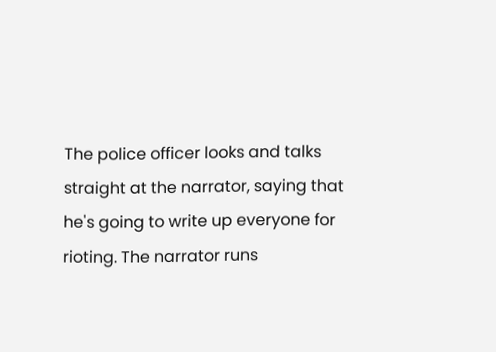The police officer looks and talks straight at the narrator, saying that he's going to write up everyone for rioting. The narrator runs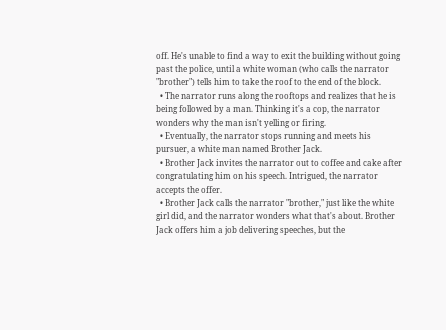off. He's unable to find a way to exit the building without going past the police, until a white woman (who calls the narrator "brother") tells him to take the roof to the end of the block.
  • The narrator runs along the rooftops and realizes that he is being followed by a man. Thinking it's a cop, the narrator wonders why the man isn't yelling or firing.
  • Eventually, the narrator stops running and meets his pursuer, a white man named Brother Jack.
  • Brother Jack invites the narrator out to coffee and cake after congratulating him on his speech. Intrigued, the narrator accepts the offer.
  • Brother Jack calls the narrator "brother," just like the white girl did, and the narrator wonders what that's about. Brother Jack offers him a job delivering speeches, but the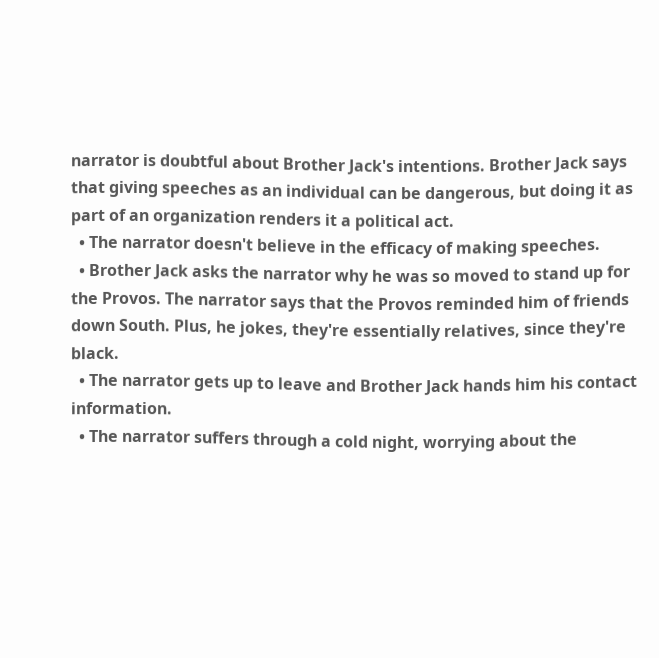narrator is doubtful about Brother Jack's intentions. Brother Jack says that giving speeches as an individual can be dangerous, but doing it as part of an organization renders it a political act.
  • The narrator doesn't believe in the efficacy of making speeches.
  • Brother Jack asks the narrator why he was so moved to stand up for the Provos. The narrator says that the Provos reminded him of friends down South. Plus, he jokes, they're essentially relatives, since they're black.
  • The narrator gets up to leave and Brother Jack hands him his contact information.
  • The narrator suffers through a cold night, worrying about the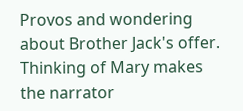Provos and wondering about Brother Jack's offer. Thinking of Mary makes the narrator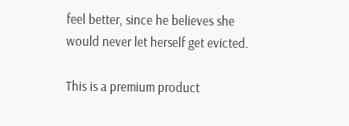feel better, since he believes she would never let herself get evicted.

This is a premium product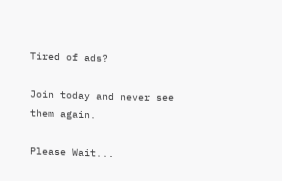Tired of ads?

Join today and never see them again.

Please Wait...